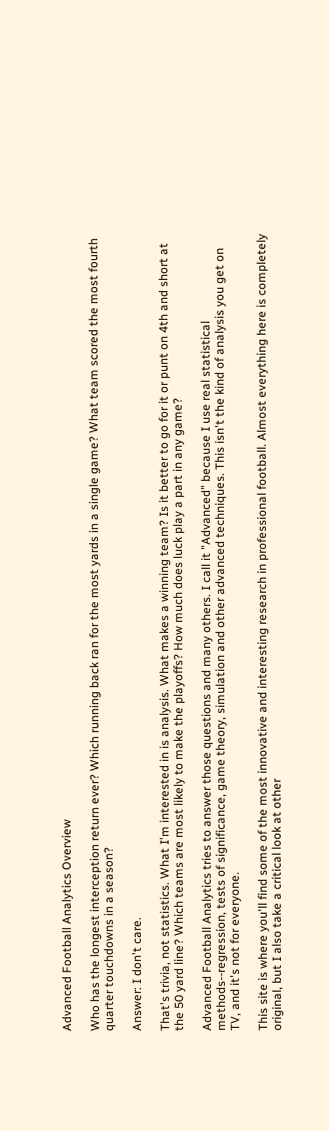Advanced Football Analytics Overview

Who has the longest interception return ever? Which running back ran for the most yards in a single game? What team scored the most fourth quarter touchdowns in a season?

Answer: I don't care.

That's trivia, not statistics. What I'm interested in is analysis. What makes a winning team? Is it better to go for it or punt on 4th and short at the 50 yard line? Which teams are most likely to make the playoffs? How much does luck play a part in any game?

Advanced Football Analytics tries to answer those questions and many others. I call it "Advanced" because I use real statistical methods--regression, tests of significance, game theory, simulation and other advanced techniques. This isn't the kind of analysis you get on TV, and it's not for everyone.

This site is where you'll find some of the most innovative and interesting research in professional football. Almost everything here is completely original, but I also take a critical look at other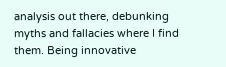analysis out there, debunking myths and fallacies where I find them. Being innovative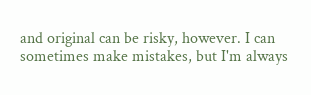and original can be risky, however. I can sometimes make mistakes, but I'm always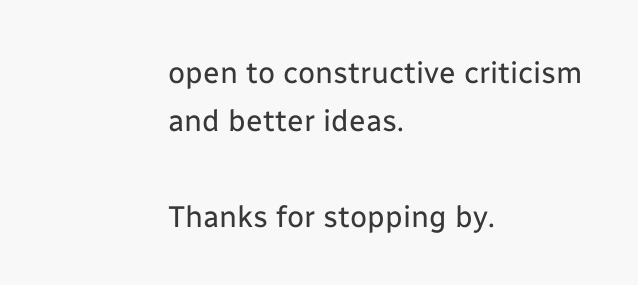open to constructive criticism and better ideas.

Thanks for stopping by.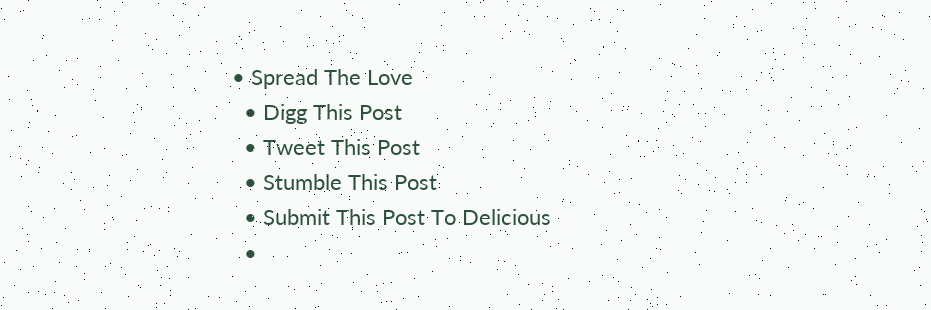• Spread The Love
  • Digg This Post
  • Tweet This Post
  • Stumble This Post
  • Submit This Post To Delicious
  •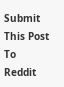Submit This Post To Reddit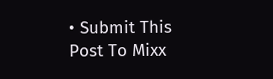• Submit This Post To Mixx